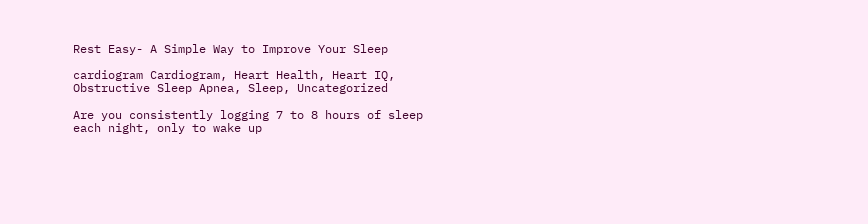Rest Easy- A Simple Way to Improve Your Sleep

cardiogram Cardiogram, Heart Health, Heart IQ, Obstructive Sleep Apnea, Sleep, Uncategorized

Are you consistently logging 7 to 8 hours of sleep each night, only to wake up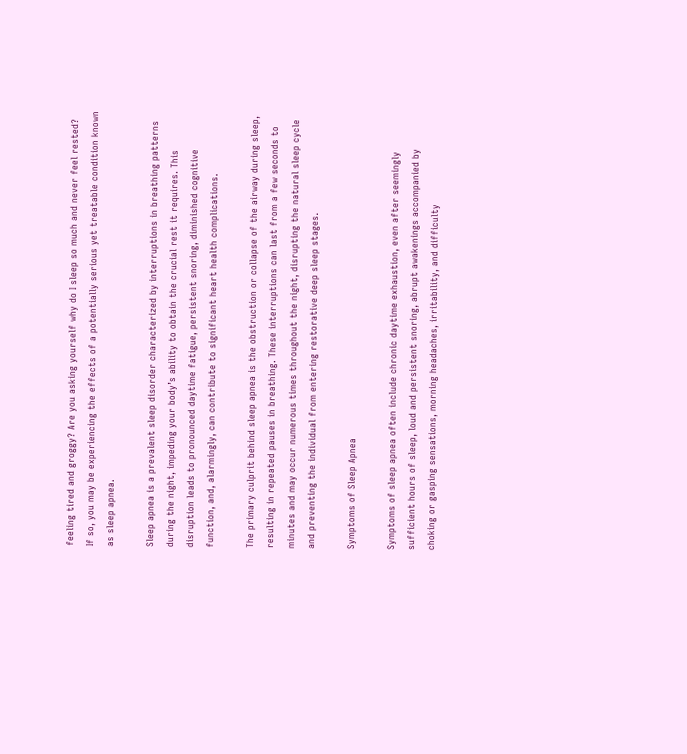feeling tired and groggy? Are you asking yourself why do I sleep so much and never feel rested? If so, you may be experiencing the effects of a potentially serious yet treatable condition known as sleep apnea.

Sleep apnea is a prevalent sleep disorder characterized by interruptions in breathing patterns during the night, impeding your body’s ability to obtain the crucial rest it requires. This disruption leads to pronounced daytime fatigue, persistent snoring, diminished cognitive function, and, alarmingly, can contribute to significant heart health complications.

The primary culprit behind sleep apnea is the obstruction or collapse of the airway during sleep, resulting in repeated pauses in breathing. These interruptions can last from a few seconds to minutes and may occur numerous times throughout the night, disrupting the natural sleep cycle and preventing the individual from entering restorative deep sleep stages.

Symptoms of Sleep Apnea

Symptoms of sleep apnea often include chronic daytime exhaustion, even after seemingly sufficient hours of sleep, loud and persistent snoring, abrupt awakenings accompanied by choking or gasping sensations, morning headaches, irritability, and difficulty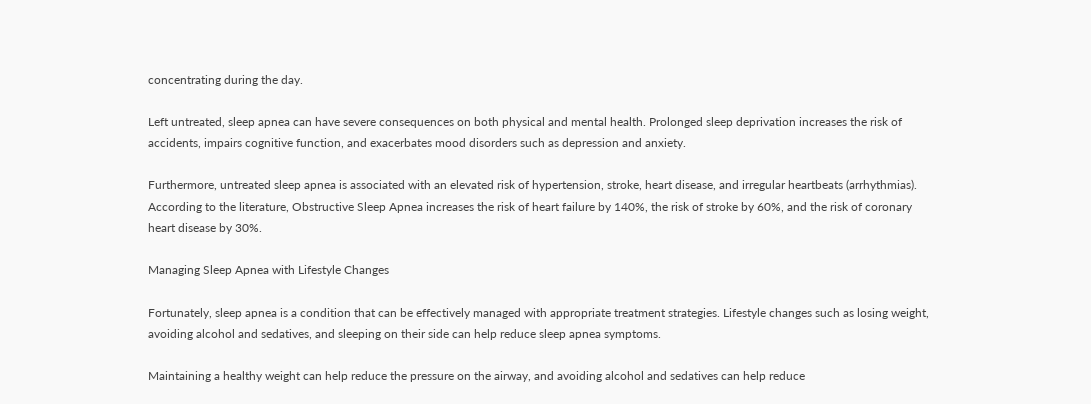concentrating during the day.

Left untreated, sleep apnea can have severe consequences on both physical and mental health. Prolonged sleep deprivation increases the risk of accidents, impairs cognitive function, and exacerbates mood disorders such as depression and anxiety.

Furthermore, untreated sleep apnea is associated with an elevated risk of hypertension, stroke, heart disease, and irregular heartbeats (arrhythmias). According to the literature, Obstructive Sleep Apnea increases the risk of heart failure by 140%, the risk of stroke by 60%, and the risk of coronary heart disease by 30%.

Managing Sleep Apnea with Lifestyle Changes

Fortunately, sleep apnea is a condition that can be effectively managed with appropriate treatment strategies. Lifestyle changes such as losing weight, avoiding alcohol and sedatives, and sleeping on their side can help reduce sleep apnea symptoms.

Maintaining a healthy weight can help reduce the pressure on the airway, and avoiding alcohol and sedatives can help reduce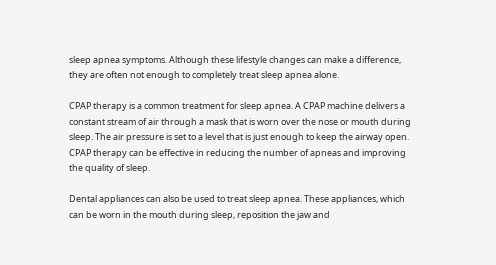sleep apnea symptoms. Although these lifestyle changes can make a difference, they are often not enough to completely treat sleep apnea alone.

CPAP therapy is a common treatment for sleep apnea. A CPAP machine delivers a constant stream of air through a mask that is worn over the nose or mouth during sleep. The air pressure is set to a level that is just enough to keep the airway open. CPAP therapy can be effective in reducing the number of apneas and improving the quality of sleep.

Dental appliances can also be used to treat sleep apnea. These appliances, which can be worn in the mouth during sleep, reposition the jaw and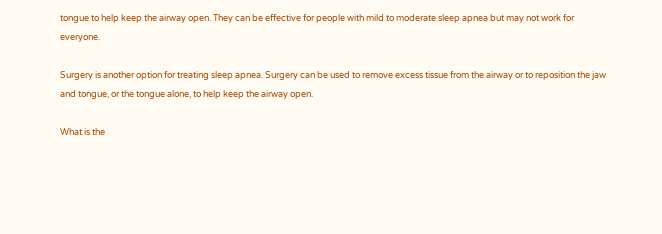tongue to help keep the airway open. They can be effective for people with mild to moderate sleep apnea but may not work for everyone.

Surgery is another option for treating sleep apnea. Surgery can be used to remove excess tissue from the airway or to reposition the jaw and tongue, or the tongue alone, to help keep the airway open.

What is the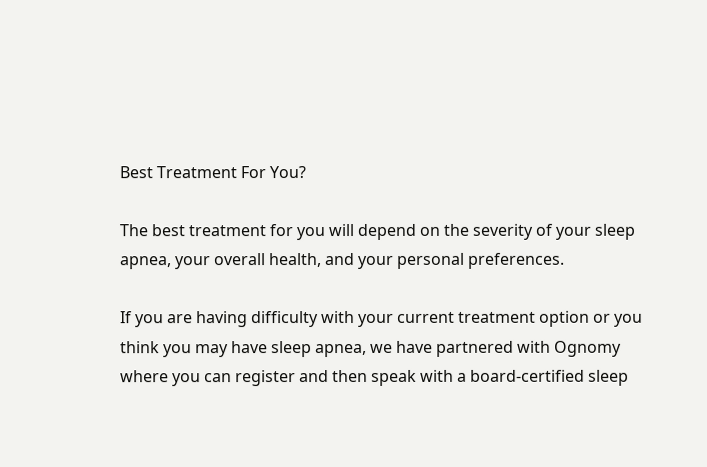Best Treatment For You?

The best treatment for you will depend on the severity of your sleep apnea, your overall health, and your personal preferences.

If you are having difficulty with your current treatment option or you think you may have sleep apnea, we have partnered with Ognomy where you can register and then speak with a board-certified sleep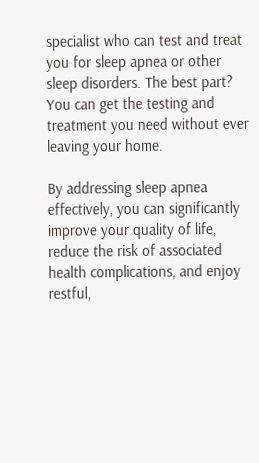specialist who can test and treat you for sleep apnea or other sleep disorders. The best part? You can get the testing and treatment you need without ever leaving your home.

By addressing sleep apnea effectively, you can significantly improve your quality of life, reduce the risk of associated health complications, and enjoy restful,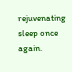rejuvenating sleep once again.